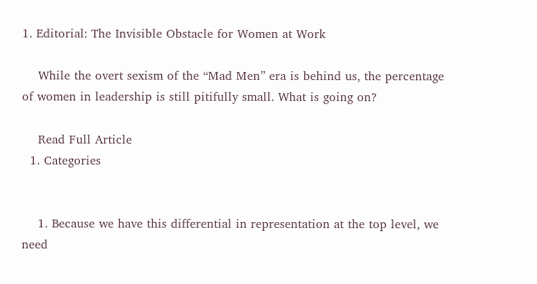1. Editorial: The Invisible Obstacle for Women at Work

    While the overt sexism of the “Mad Men” era is behind us, the percentage of women in leadership is still pitifully small. What is going on?

    Read Full Article
  1. Categories


    1. Because we have this differential in representation at the top level, we need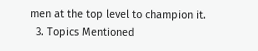men at the top level to champion it.
  3. Topics Mentioned